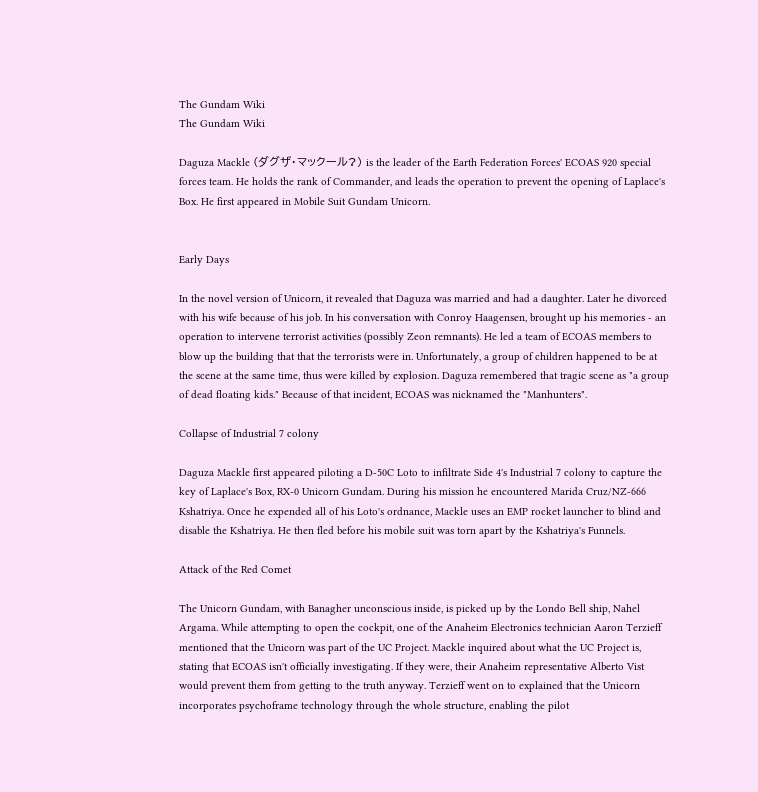The Gundam Wiki
The Gundam Wiki

Daguza Mackle (ダグザ・マックール?) is the leader of the Earth Federation Forces' ECOAS 920 special forces team. He holds the rank of Commander, and leads the operation to prevent the opening of Laplace's Box. He first appeared in Mobile Suit Gundam Unicorn.


Early Days

In the novel version of Unicorn, it revealed that Daguza was married and had a daughter. Later he divorced with his wife because of his job. In his conversation with Conroy Haagensen, brought up his memories - an operation to intervene terrorist activities (possibly Zeon remnants). He led a team of ECOAS members to blow up the building that that the terrorists were in. Unfortunately, a group of children happened to be at the scene at the same time, thus were killed by explosion. Daguza remembered that tragic scene as "a group of dead floating kids." Because of that incident, ECOAS was nicknamed the "Manhunters".

Collapse of Industrial 7 colony

Daguza Mackle first appeared piloting a D-50C Loto to infiltrate Side 4's Industrial 7 colony to capture the key of Laplace's Box, RX-0 Unicorn Gundam. During his mission he encountered Marida Cruz/NZ-666 Kshatriya. Once he expended all of his Loto's ordnance, Mackle uses an EMP rocket launcher to blind and disable the Kshatriya. He then fled before his mobile suit was torn apart by the Kshatriya's Funnels.

Attack of the Red Comet

The Unicorn Gundam, with Banagher unconscious inside, is picked up by the Londo Bell ship, Nahel Argama. While attempting to open the cockpit, one of the Anaheim Electronics technician Aaron Terzieff mentioned that the Unicorn was part of the UC Project. Mackle inquired about what the UC Project is, stating that ECOAS isn't officially investigating. If they were, their Anaheim representative Alberto Vist would prevent them from getting to the truth anyway. Terzieff went on to explained that the Unicorn incorporates psychoframe technology through the whole structure, enabling the pilot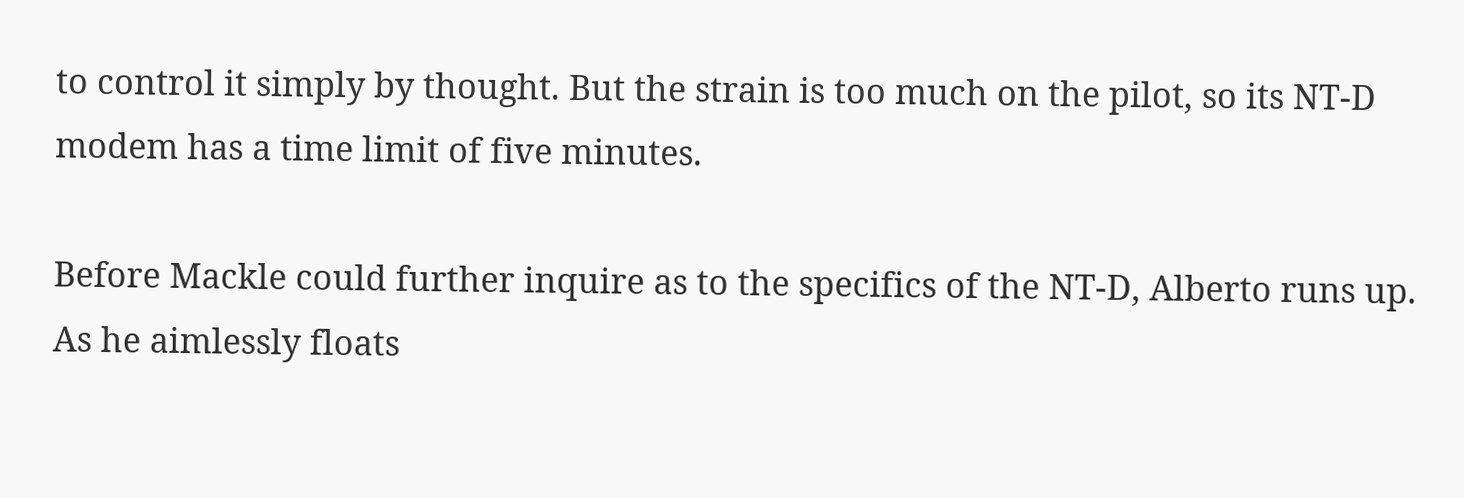to control it simply by thought. But the strain is too much on the pilot, so its NT-D modem has a time limit of five minutes.

Before Mackle could further inquire as to the specifics of the NT-D, Alberto runs up. As he aimlessly floats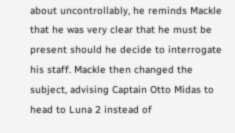about uncontrollably, he reminds Mackle that he was very clear that he must be present should he decide to interrogate his staff. Mackle then changed the subject, advising Captain Otto Midas to head to Luna 2 instead of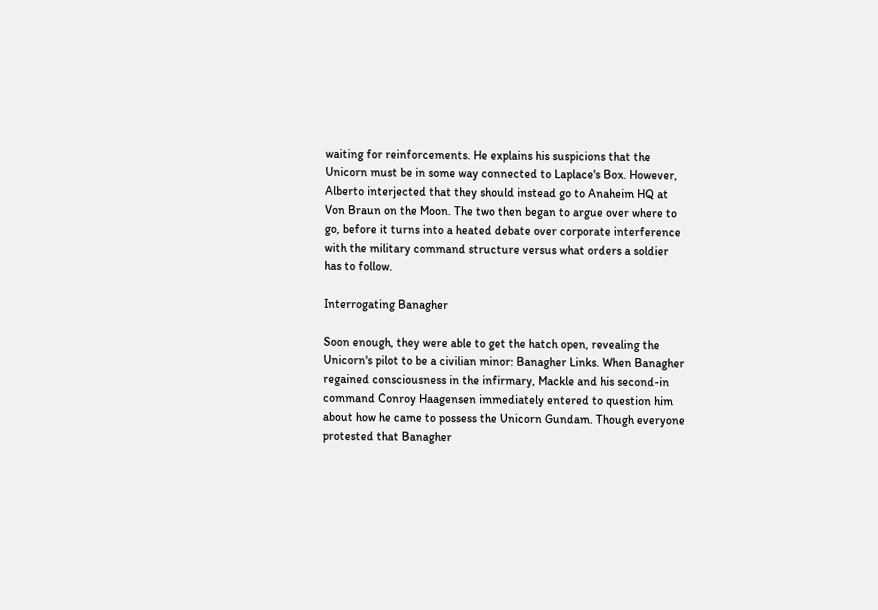waiting for reinforcements. He explains his suspicions that the Unicorn must be in some way connected to Laplace's Box. However, Alberto interjected that they should instead go to Anaheim HQ at Von Braun on the Moon. The two then began to argue over where to go, before it turns into a heated debate over corporate interference with the military command structure versus what orders a soldier has to follow.

Interrogating Banagher

Soon enough, they were able to get the hatch open, revealing the Unicorn's pilot to be a civilian minor: Banagher Links. When Banagher regained consciousness in the infirmary, Mackle and his second-in command Conroy Haagensen immediately entered to question him about how he came to possess the Unicorn Gundam. Though everyone protested that Banagher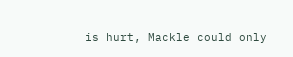is hurt, Mackle could only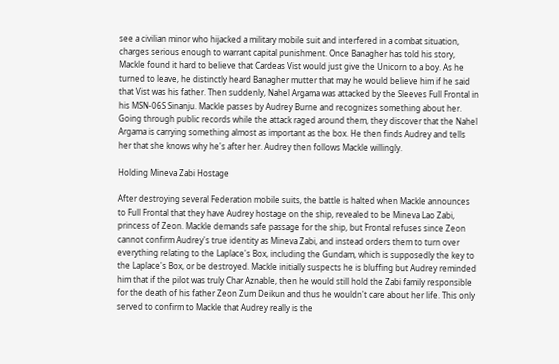see a civilian minor who hijacked a military mobile suit and interfered in a combat situation, charges serious enough to warrant capital punishment. Once Banagher has told his story, Mackle found it hard to believe that Cardeas Vist would just give the Unicorn to a boy. As he turned to leave, he distinctly heard Banagher mutter that may he would believe him if he said that Vist was his father. Then suddenly, Nahel Argama was attacked by the Sleeves Full Frontal in his MSN-06S Sinanju. Mackle passes by Audrey Burne and recognizes something about her. Going through public records while the attack raged around them, they discover that the Nahel Argama is carrying something almost as important as the box. He then finds Audrey and tells her that she knows why he's after her. Audrey then follows Mackle willingly.

Holding Mineva Zabi Hostage

After destroying several Federation mobile suits, the battle is halted when Mackle announces to Full Frontal that they have Audrey hostage on the ship, revealed to be Mineva Lao Zabi, princess of Zeon. Mackle demands safe passage for the ship, but Frontal refuses since Zeon cannot confirm Audrey's true identity as Mineva Zabi, and instead orders them to turn over everything relating to the Laplace's Box, including the Gundam, which is supposedly the key to the Laplace's Box, or be destroyed. Mackle initially suspects he is bluffing but Audrey reminded him that if the pilot was truly Char Aznable, then he would still hold the Zabi family responsible for the death of his father Zeon Zum Deikun and thus he wouldn't care about her life. This only served to confirm to Mackle that Audrey really is the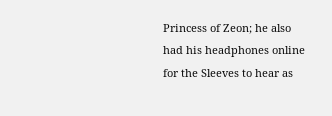Princess of Zeon; he also had his headphones online for the Sleeves to hear as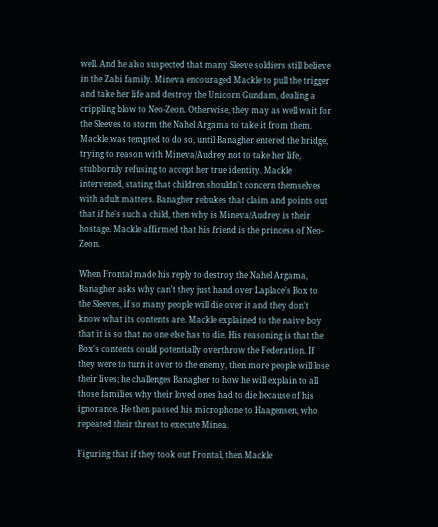well. And he also suspected that many Sleeve soldiers still believe in the Zabi family. Mineva encouraged Mackle to pull the trigger and take her life and destroy the Unicorn Gundam, dealing a crippling blow to Neo-Zeon. Otherwise, they may as well wait for the Sleeves to storm the Nahel Argama to take it from them. Mackle was tempted to do so, until Banagher entered the bridge, trying to reason with Mineva/Audrey not to take her life, stubbornly refusing to accept her true identity. Mackle intervened, stating that children shouldn't concern themselves with adult matters. Banagher rebukes that claim and points out that if he's such a child, then why is Mineva/Audrey is their hostage. Mackle affirmed that his friend is the princess of Neo-Zeon.

When Frontal made his reply to destroy the Nahel Argama, Banagher asks why can't they just hand over Laplace's Box to the Sleeves, if so many people will die over it and they don't know what its contents are. Mackle explained to the naive boy that it is so that no one else has to die. His reasoning is that the Box's contents could potentially overthrow the Federation. If they were to turn it over to the enemy, then more people will lose their lives; he challenges Banagher to how he will explain to all those families why their loved ones had to die because of his ignorance. He then passed his microphone to Haagensen, who repeated their threat to execute Minea.

Figuring that if they took out Frontal, then Mackle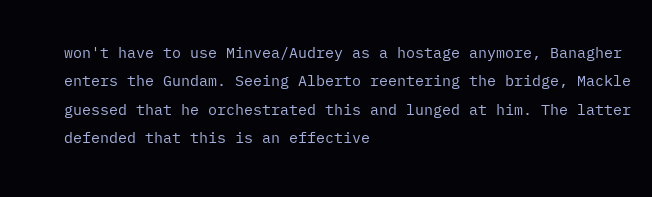won't have to use Minvea/Audrey as a hostage anymore, Banagher enters the Gundam. Seeing Alberto reentering the bridge, Mackle guessed that he orchestrated this and lunged at him. The latter defended that this is an effective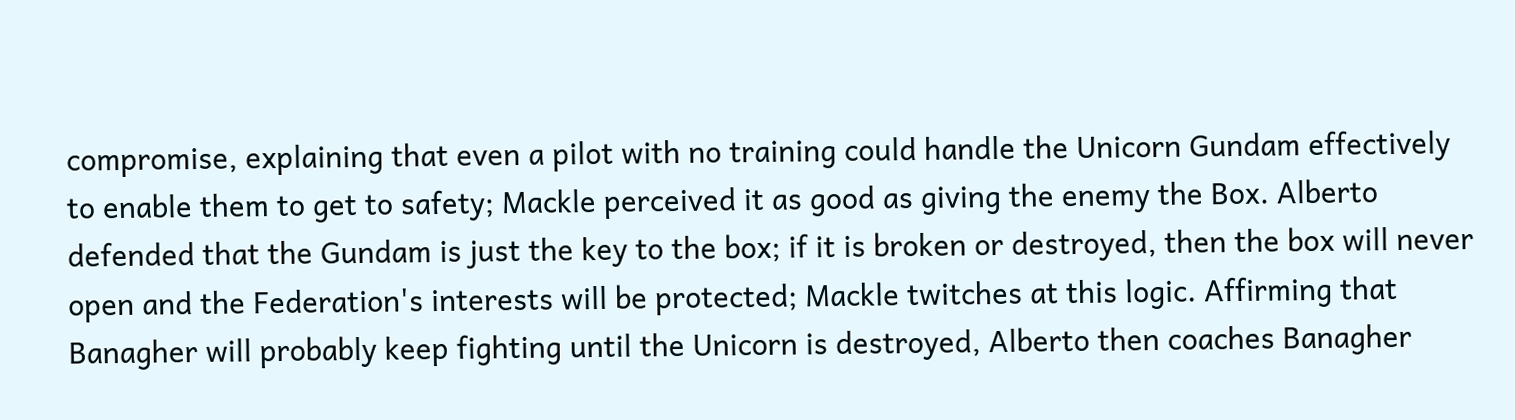compromise, explaining that even a pilot with no training could handle the Unicorn Gundam effectively to enable them to get to safety; Mackle perceived it as good as giving the enemy the Box. Alberto defended that the Gundam is just the key to the box; if it is broken or destroyed, then the box will never open and the Federation's interests will be protected; Mackle twitches at this logic. Affirming that Banagher will probably keep fighting until the Unicorn is destroyed, Alberto then coaches Banagher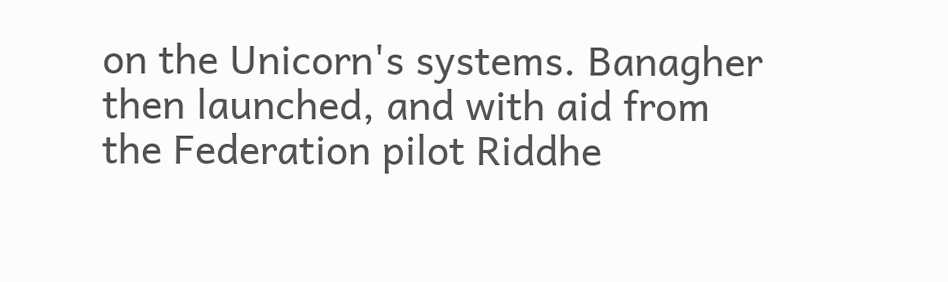on the Unicorn's systems. Banagher then launched, and with aid from the Federation pilot Riddhe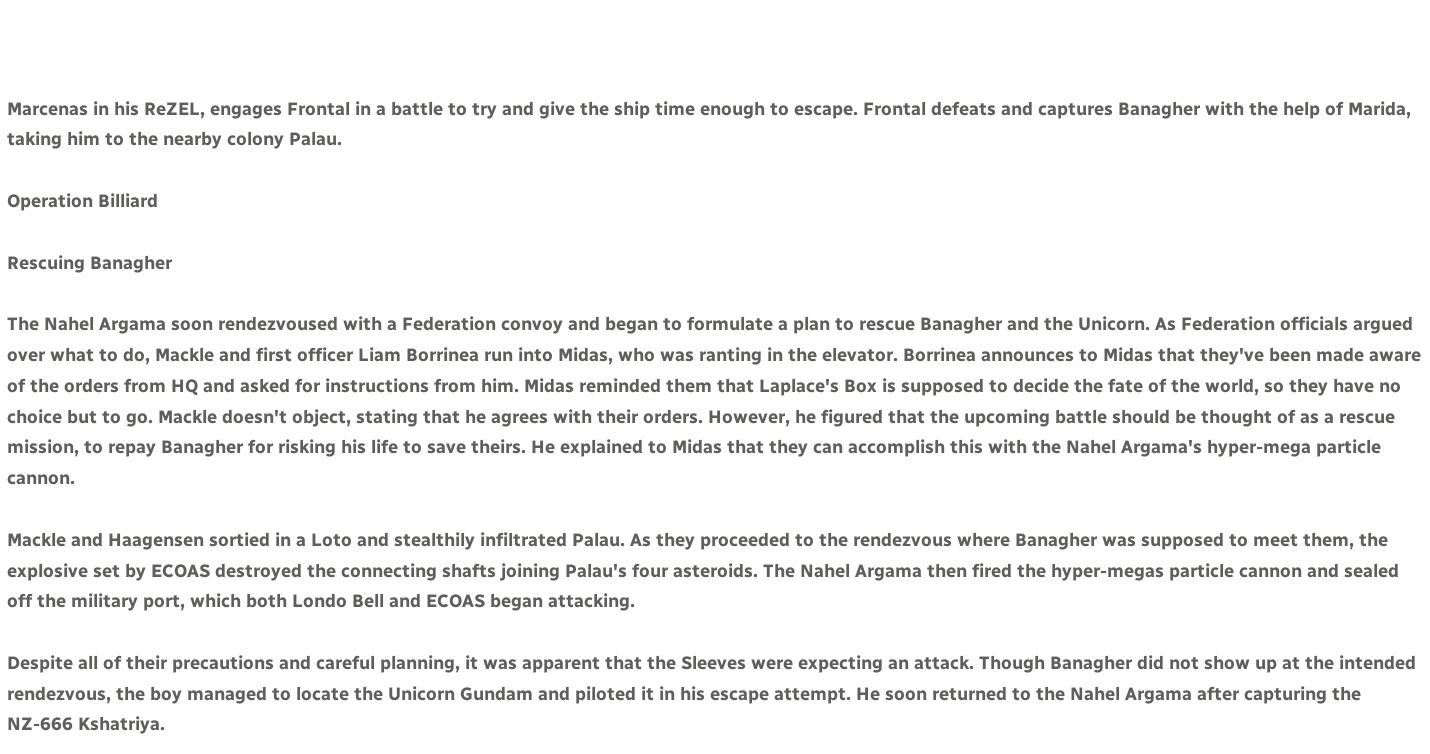Marcenas in his ReZEL, engages Frontal in a battle to try and give the ship time enough to escape. Frontal defeats and captures Banagher with the help of Marida, taking him to the nearby colony Palau.

Operation Billiard

Rescuing Banagher

The Nahel Argama soon rendezvoused with a Federation convoy and began to formulate a plan to rescue Banagher and the Unicorn. As Federation officials argued over what to do, Mackle and first officer Liam Borrinea run into Midas, who was ranting in the elevator. Borrinea announces to Midas that they've been made aware of the orders from HQ and asked for instructions from him. Midas reminded them that Laplace's Box is supposed to decide the fate of the world, so they have no choice but to go. Mackle doesn't object, stating that he agrees with their orders. However, he figured that the upcoming battle should be thought of as a rescue mission, to repay Banagher for risking his life to save theirs. He explained to Midas that they can accomplish this with the Nahel Argama's hyper-mega particle cannon.

Mackle and Haagensen sortied in a Loto and stealthily infiltrated Palau. As they proceeded to the rendezvous where Banagher was supposed to meet them, the explosive set by ECOAS destroyed the connecting shafts joining Palau's four asteroids. The Nahel Argama then fired the hyper-megas particle cannon and sealed off the military port, which both Londo Bell and ECOAS began attacking.

Despite all of their precautions and careful planning, it was apparent that the Sleeves were expecting an attack. Though Banagher did not show up at the intended rendezvous, the boy managed to locate the Unicorn Gundam and piloted it in his escape attempt. He soon returned to the Nahel Argama after capturing the NZ-666 Kshatriya.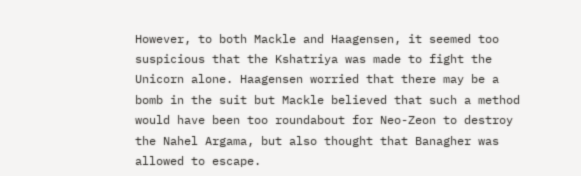However, to both Mackle and Haagensen, it seemed too suspicious that the Kshatriya was made to fight the Unicorn alone. Haagensen worried that there may be a bomb in the suit but Mackle believed that such a method would have been too roundabout for Neo-Zeon to destroy the Nahel Argama, but also thought that Banagher was allowed to escape.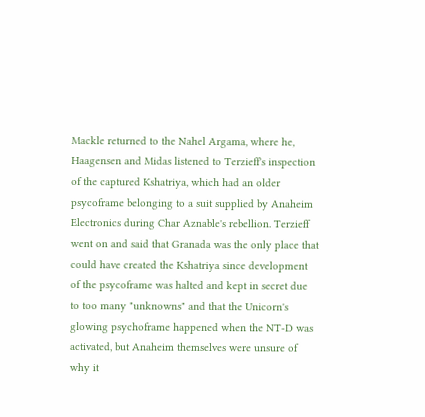Mackle returned to the Nahel Argama, where he, Haagensen and Midas listened to Terzieff's inspection of the captured Kshatriya, which had an older psycoframe belonging to a suit supplied by Anaheim Electronics during Char Aznable's rebellion. Terzieff went on and said that Granada was the only place that could have created the Kshatriya since development of the psycoframe was halted and kept in secret due to too many "unknowns" and that the Unicorn's glowing psychoframe happened when the NT-D was activated, but Anaheim themselves were unsure of why it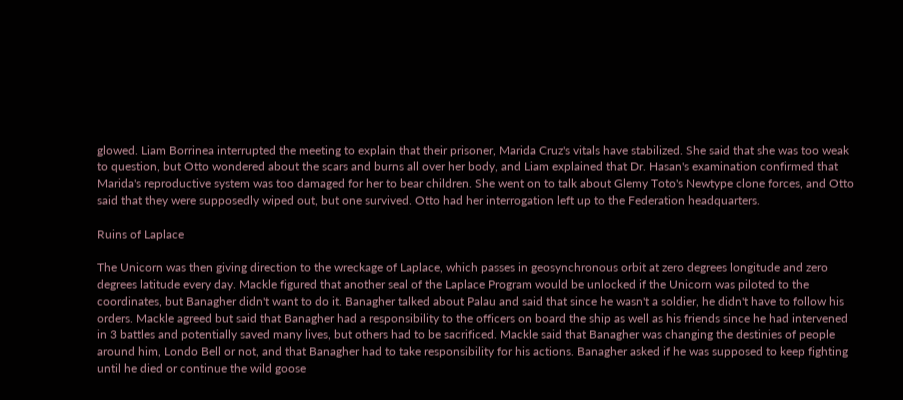glowed. Liam Borrinea interrupted the meeting to explain that their prisoner, Marida Cruz's vitals have stabilized. She said that she was too weak to question, but Otto wondered about the scars and burns all over her body, and Liam explained that Dr. Hasan's examination confirmed that Marida's reproductive system was too damaged for her to bear children. She went on to talk about Glemy Toto's Newtype clone forces, and Otto said that they were supposedly wiped out, but one survived. Otto had her interrogation left up to the Federation headquarters.

Ruins of Laplace

The Unicorn was then giving direction to the wreckage of Laplace, which passes in geosynchronous orbit at zero degrees longitude and zero degrees latitude every day. Mackle figured that another seal of the Laplace Program would be unlocked if the Unicorn was piloted to the coordinates, but Banagher didn't want to do it. Banagher talked about Palau and said that since he wasn't a soldier, he didn't have to follow his orders. Mackle agreed but said that Banagher had a responsibility to the officers on board the ship as well as his friends since he had intervened in 3 battles and potentially saved many lives, but others had to be sacrificed. Mackle said that Banagher was changing the destinies of people around him, Londo Bell or not, and that Banagher had to take responsibility for his actions. Banagher asked if he was supposed to keep fighting until he died or continue the wild goose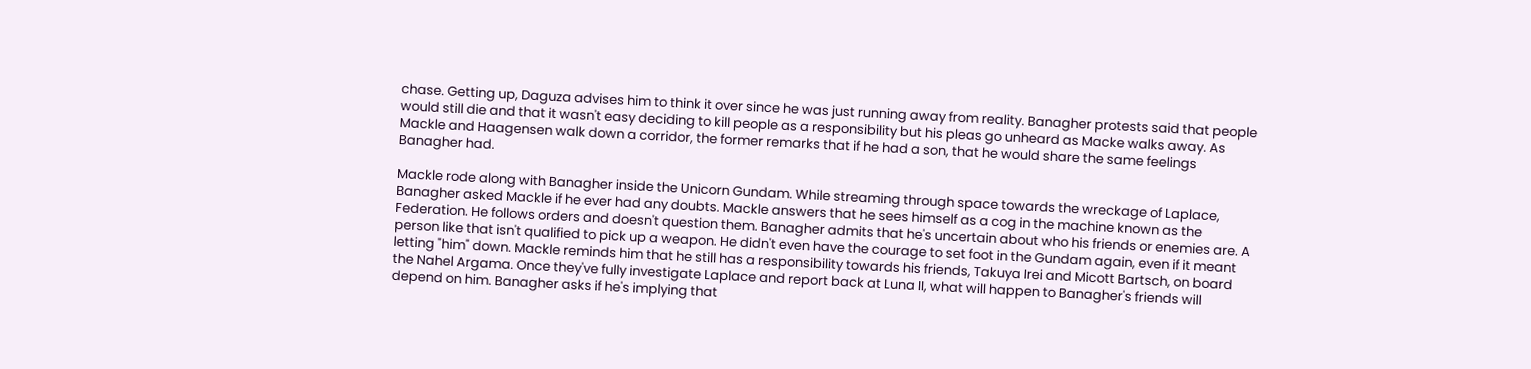chase. Getting up, Daguza advises him to think it over since he was just running away from reality. Banagher protests said that people would still die and that it wasn't easy deciding to kill people as a responsibility but his pleas go unheard as Macke walks away. As Mackle and Haagensen walk down a corridor, the former remarks that if he had a son, that he would share the same feelings Banagher had.

Mackle rode along with Banagher inside the Unicorn Gundam. While streaming through space towards the wreckage of Laplace, Banagher asked Mackle if he ever had any doubts. Mackle answers that he sees himself as a cog in the machine known as the Federation. He follows orders and doesn't question them. Banagher admits that he's uncertain about who his friends or enemies are. A person like that isn't qualified to pick up a weapon. He didn't even have the courage to set foot in the Gundam again, even if it meant letting "him" down. Mackle reminds him that he still has a responsibility towards his friends, Takuya Irei and Micott Bartsch, on board the Nahel Argama. Once they've fully investigate Laplace and report back at Luna II, what will happen to Banagher's friends will depend on him. Banagher asks if he's implying that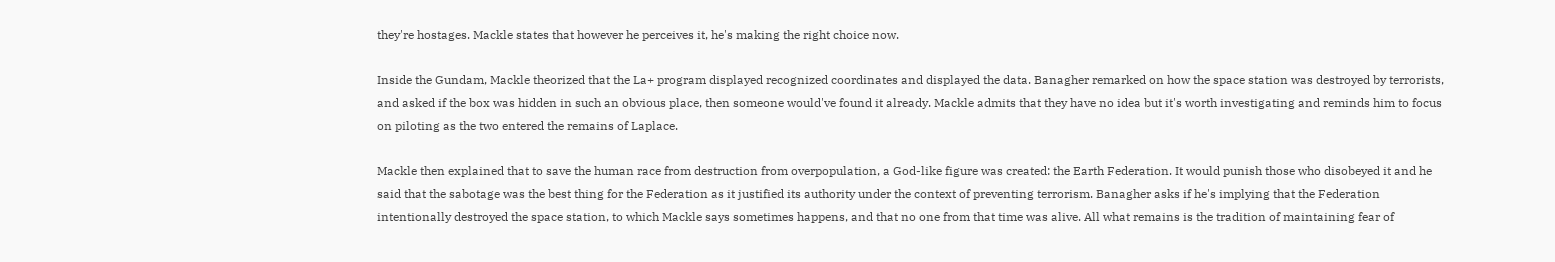they're hostages. Mackle states that however he perceives it, he's making the right choice now.

Inside the Gundam, Mackle theorized that the La+ program displayed recognized coordinates and displayed the data. Banagher remarked on how the space station was destroyed by terrorists, and asked if the box was hidden in such an obvious place, then someone would've found it already. Mackle admits that they have no idea but it's worth investigating and reminds him to focus on piloting as the two entered the remains of Laplace.

Mackle then explained that to save the human race from destruction from overpopulation, a God-like figure was created: the Earth Federation. It would punish those who disobeyed it and he said that the sabotage was the best thing for the Federation as it justified its authority under the context of preventing terrorism. Banagher asks if he's implying that the Federation intentionally destroyed the space station, to which Mackle says sometimes happens, and that no one from that time was alive. All what remains is the tradition of maintaining fear of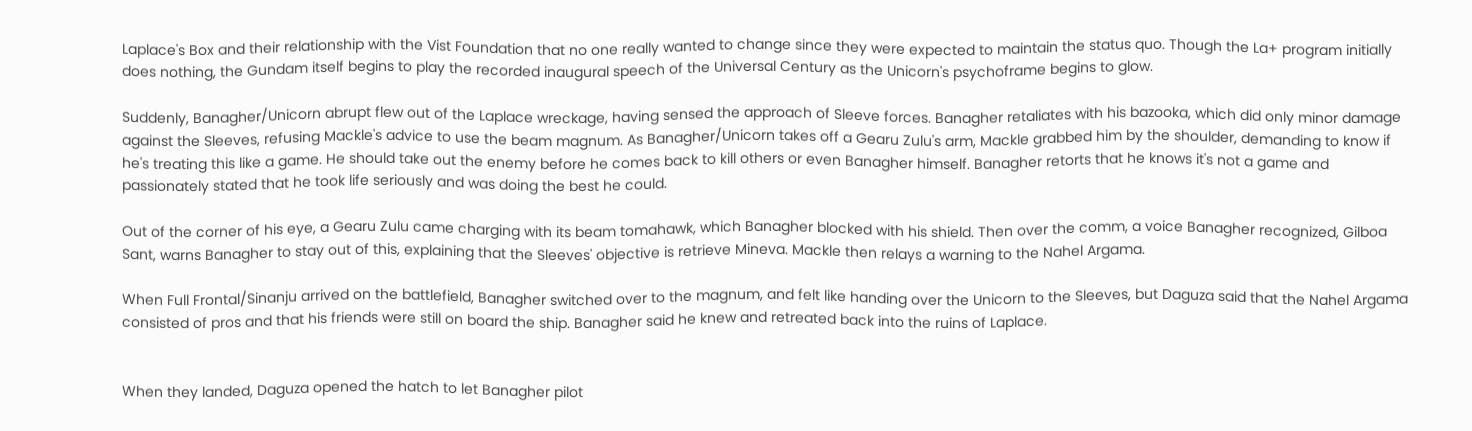Laplace's Box and their relationship with the Vist Foundation that no one really wanted to change since they were expected to maintain the status quo. Though the La+ program initially does nothing, the Gundam itself begins to play the recorded inaugural speech of the Universal Century as the Unicorn's psychoframe begins to glow.

Suddenly, Banagher/Unicorn abrupt flew out of the Laplace wreckage, having sensed the approach of Sleeve forces. Banagher retaliates with his bazooka, which did only minor damage against the Sleeves, refusing Mackle's advice to use the beam magnum. As Banagher/Unicorn takes off a Gearu Zulu's arm, Mackle grabbed him by the shoulder, demanding to know if he's treating this like a game. He should take out the enemy before he comes back to kill others or even Banagher himself. Banagher retorts that he knows it's not a game and passionately stated that he took life seriously and was doing the best he could.

Out of the corner of his eye, a Gearu Zulu came charging with its beam tomahawk, which Banagher blocked with his shield. Then over the comm, a voice Banagher recognized, Gilboa Sant, warns Banagher to stay out of this, explaining that the Sleeves' objective is retrieve Mineva. Mackle then relays a warning to the Nahel Argama.

When Full Frontal/Sinanju arrived on the battlefield, Banagher switched over to the magnum, and felt like handing over the Unicorn to the Sleeves, but Daguza said that the Nahel Argama consisted of pros and that his friends were still on board the ship. Banagher said he knew and retreated back into the ruins of Laplace.


When they landed, Daguza opened the hatch to let Banagher pilot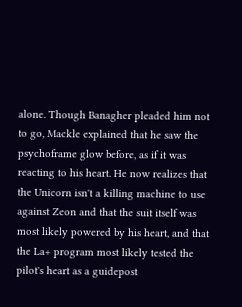alone. Though Banagher pleaded him not to go, Mackle explained that he saw the psychoframe glow before, as if it was reacting to his heart. He now realizes that the Unicorn isn't a killing machine to use against Zeon and that the suit itself was most likely powered by his heart, and that the La+ program most likely tested the pilot's heart as a guidepost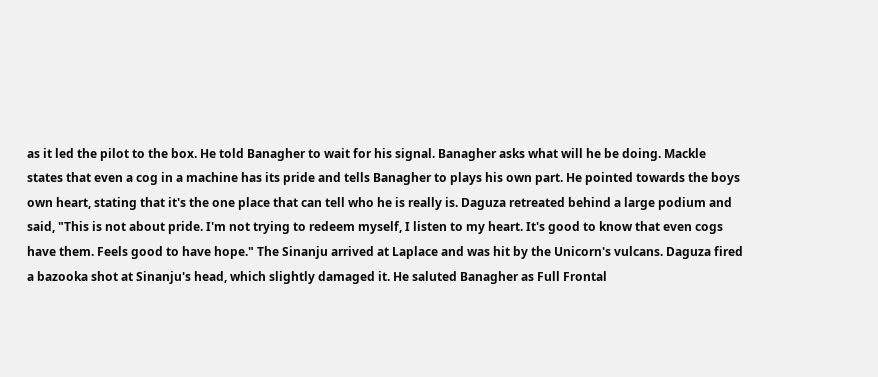as it led the pilot to the box. He told Banagher to wait for his signal. Banagher asks what will he be doing. Mackle states that even a cog in a machine has its pride and tells Banagher to plays his own part. He pointed towards the boys own heart, stating that it's the one place that can tell who he is really is. Daguza retreated behind a large podium and said, "This is not about pride. I'm not trying to redeem myself, I listen to my heart. It's good to know that even cogs have them. Feels good to have hope." The Sinanju arrived at Laplace and was hit by the Unicorn's vulcans. Daguza fired a bazooka shot at Sinanju's head, which slightly damaged it. He saluted Banagher as Full Frontal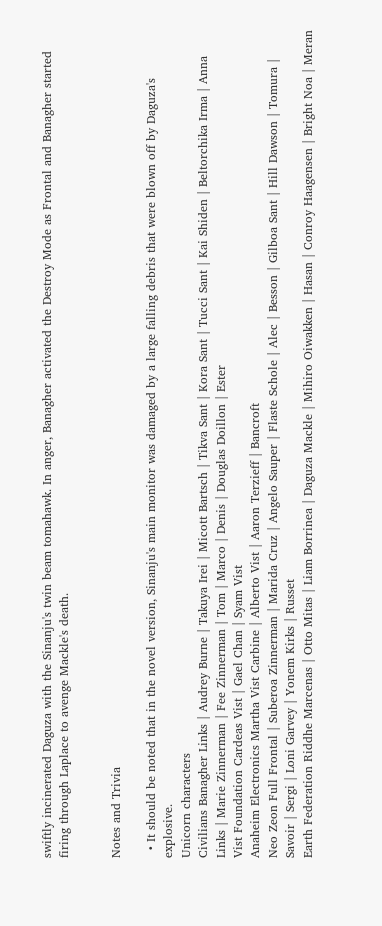swiftly incinerated Daguza with the Sinanju's twin beam tomahawk. In anger, Banagher activated the Destroy Mode as Frontal and Banagher started firing through Laplace to avenge Mackle's death.


Notes and Trivia

  • It should be noted that in the novel version, Sinanju's main monitor was damaged by a large falling debris that were blown off by Daguza's explosive.
Unicorn characters
Civilians Banagher Links | Audrey Burne | Takuya Irei | Micott Bartsch | Tikva Sant | Kora Sant | Tucci Sant | Kai Shiden | Beltorchika Irma | Anna Links | Marie Zinnerman | Fee Zinnerman | Tom | Marco | Denis | Douglas Doillon | Ester
Vist Foundation Cardeas Vist | Gael Chan | Syam Vist
Anaheim Electronics Martha Vist Carbine | Alberto Vist | Aaron Terzieff | Bancroft
Neo Zeon Full Frontal | Suberoa Zinnerman | Marida Cruz | Angelo Sauper | Flaste Schole | Alec | Besson | Gilboa Sant | Hill Dawson | Tomura | Savoir | Sergi | Loni Garvey | Yonem Kirks | Russet
Earth Federation Riddhe Marcenas | Otto Mitas | Liam Borrinea | Daguza Mackle | Mihiro Oiwakken | Hasan | Conroy Haagensen | Bright Noa | Meran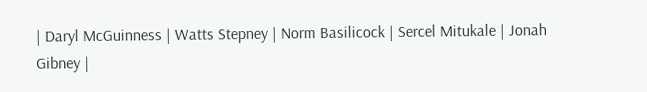| Daryl McGuinness | Watts Stepney | Norm Basilicock | Sercel Mitukale | Jonah Gibney |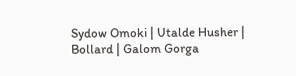Sydow Omoki | Utalde Husher | Bollard | Galom Gorga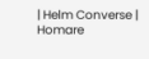| Helm Converse | Homare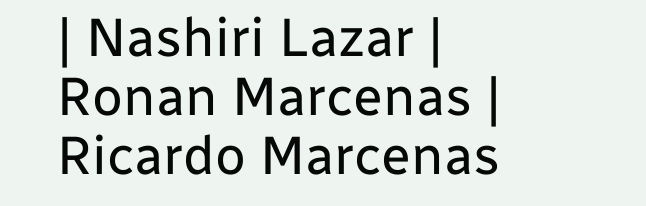| Nashiri Lazar | Ronan Marcenas | Ricardo Marcenas